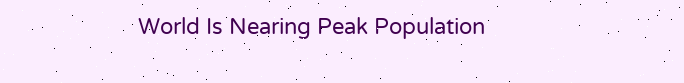World Is Nearing Peak Population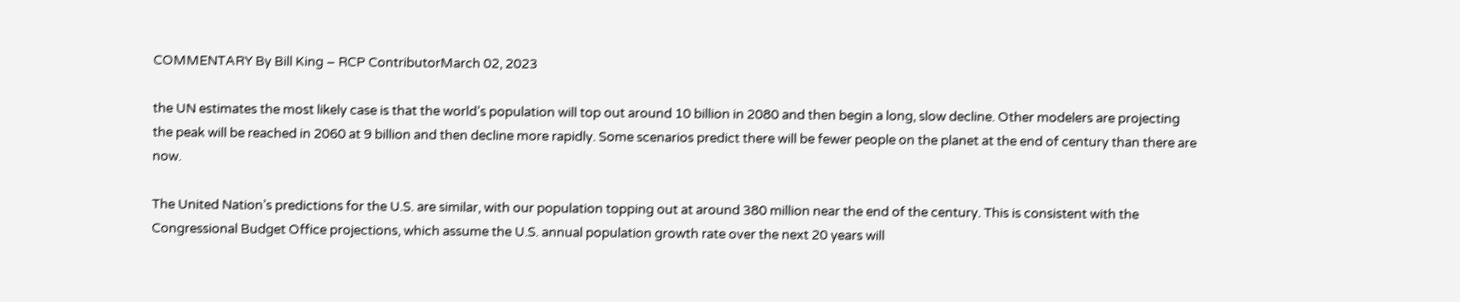COMMENTARY By Bill King – RCP ContributorMarch 02, 2023

the UN estimates the most likely case is that the world’s population will top out around 10 billion in 2080 and then begin a long, slow decline. Other modelers are projecting the peak will be reached in 2060 at 9 billion and then decline more rapidly. Some scenarios predict there will be fewer people on the planet at the end of century than there are now.

The United Nation’s predictions for the U.S. are similar, with our population topping out at around 380 million near the end of the century. This is consistent with the Congressional Budget Office projections, which assume the U.S. annual population growth rate over the next 20 years will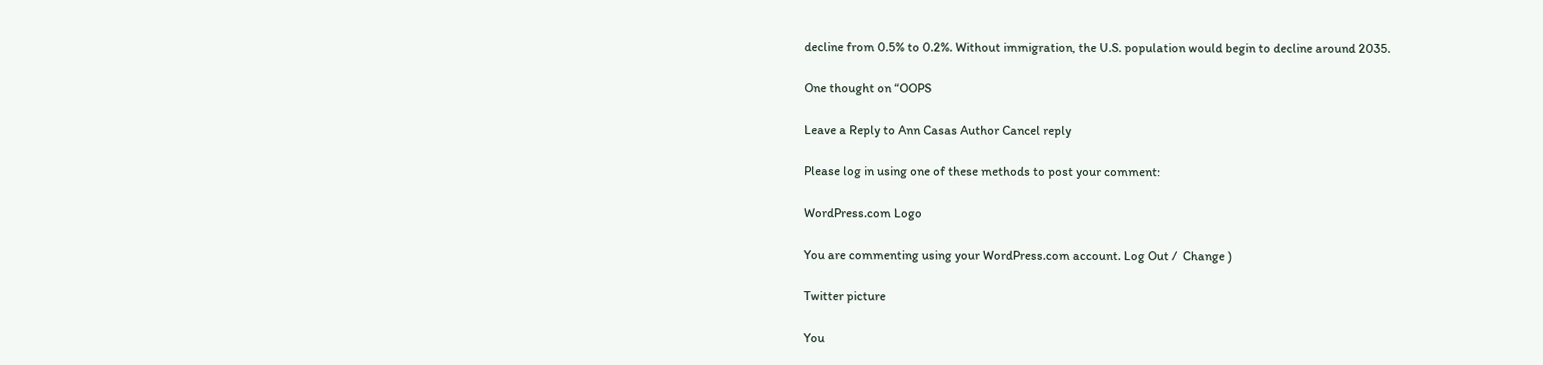decline from 0.5% to 0.2%. Without immigration, the U.S. population would begin to decline around 2035.

One thought on “OOPS

Leave a Reply to Ann Casas Author Cancel reply

Please log in using one of these methods to post your comment:

WordPress.com Logo

You are commenting using your WordPress.com account. Log Out /  Change )

Twitter picture

You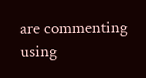are commenting using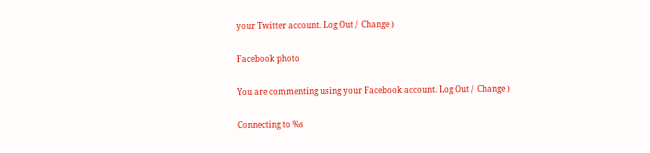your Twitter account. Log Out /  Change )

Facebook photo

You are commenting using your Facebook account. Log Out /  Change )

Connecting to %s